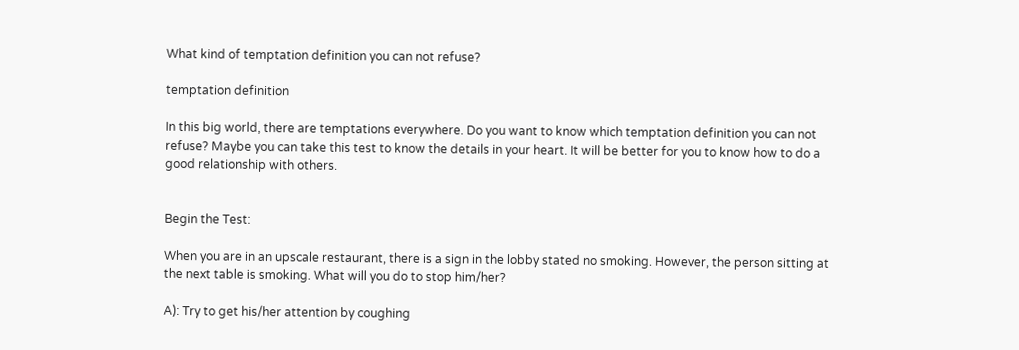What kind of temptation definition you can not refuse?

temptation definition

In this big world, there are temptations everywhere. Do you want to know which temptation definition you can not refuse? Maybe you can take this test to know the details in your heart. It will be better for you to know how to do a good relationship with others.


Begin the Test:

When you are in an upscale restaurant, there is a sign in the lobby stated no smoking. However, the person sitting at the next table is smoking. What will you do to stop him/her?

A): Try to get his/her attention by coughing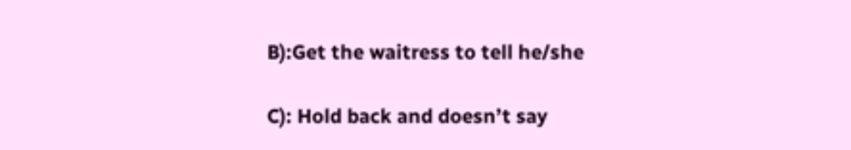B):Get the waitress to tell he/she

C): Hold back and doesn’t say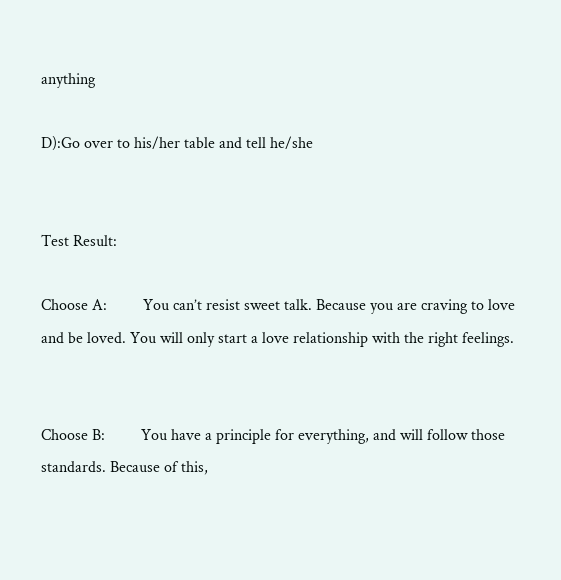anything

D):Go over to his/her table and tell he/she


Test Result:

Choose A:         You can’t resist sweet talk. Because you are craving to love and be loved. You will only start a love relationship with the right feelings.


Choose B:         You have a principle for everything, and will follow those standards. Because of this,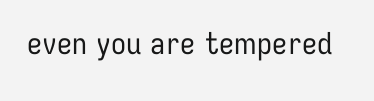even you are tempered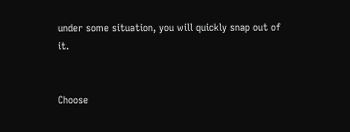under some situation, you will quickly snap out of it.


Choose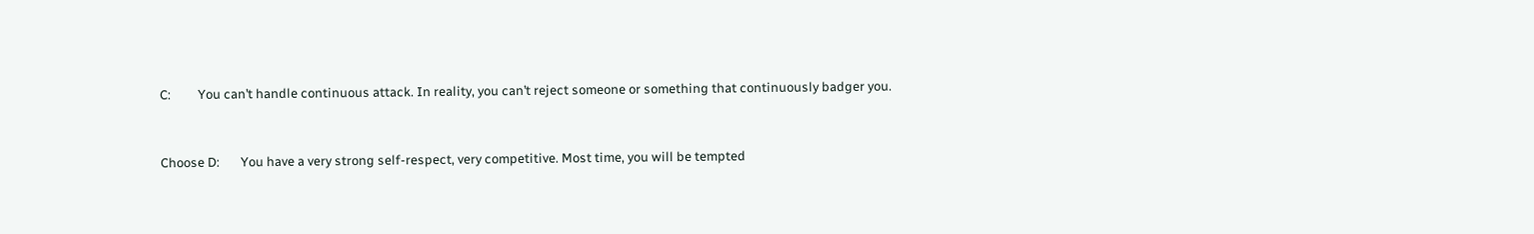C:         You can’t handle continuous attack. In reality, you can’t reject someone or something that continuously badger you.


Choose D:       You have a very strong self-respect, very competitive. Most time, you will be tempted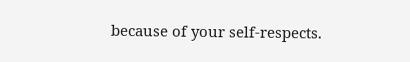because of your self-respects.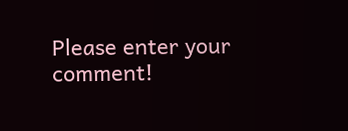Please enter your comment!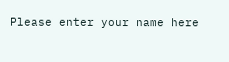Please enter your name here